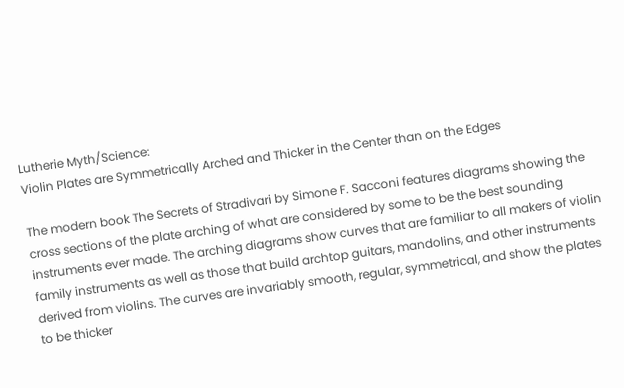Lutherie Myth/Science:
Violin Plates are Symmetrically Arched and Thicker in the Center than on the Edges

The modern book The Secrets of Stradivari by Simone F. Sacconi features diagrams showing the cross sections of the plate arching of what are considered by some to be the best sounding instruments ever made. The arching diagrams show curves that are familiar to all makers of violin family instruments as well as those that build archtop guitars, mandolins, and other instruments derived from violins. The curves are invariably smooth, regular, symmetrical, and show the plates to be thicker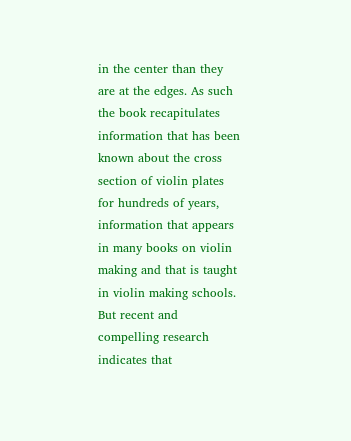in the center than they are at the edges. As such the book recapitulates information that has been known about the cross section of violin plates for hundreds of years, information that appears in many books on violin making and that is taught in violin making schools. But recent and compelling research indicates that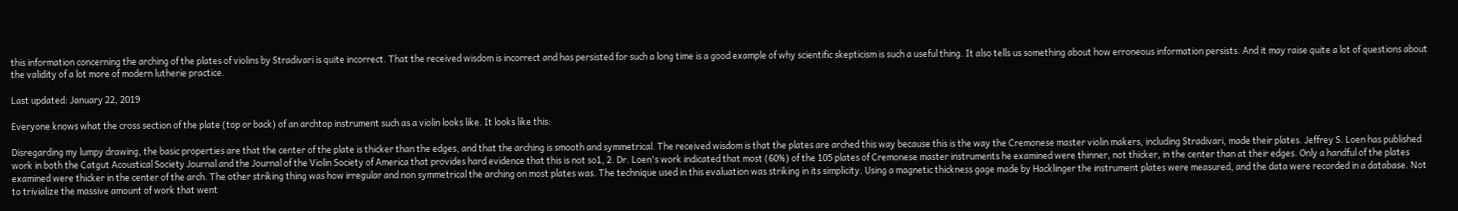this information concerning the arching of the plates of violins by Stradivari is quite incorrect. That the received wisdom is incorrect and has persisted for such a long time is a good example of why scientific skepticism is such a useful thing. It also tells us something about how erroneous information persists. And it may raise quite a lot of questions about the validity of a lot more of modern lutherie practice.

Last updated: January 22, 2019

Everyone knows what the cross section of the plate (top or back) of an archtop instrument such as a violin looks like. It looks like this:

Disregarding my lumpy drawing, the basic properties are that the center of the plate is thicker than the edges, and that the arching is smooth and symmetrical. The received wisdom is that the plates are arched this way because this is the way the Cremonese master violin makers, including Stradivari, made their plates. Jeffrey S. Loen has published work in both the Catgut Acoustical Society Journal and the Journal of the Violin Society of America that provides hard evidence that this is not so1, 2. Dr. Loen's work indicated that most (60%) of the 105 plates of Cremonese master instruments he examined were thinner, not thicker, in the center than at their edges. Only a handful of the plates examined were thicker in the center of the arch. The other striking thing was how irregular and non symmetrical the arching on most plates was. The technique used in this evaluation was striking in its simplicity. Using a magnetic thickness gage made by Hacklinger the instrument plates were measured, and the data were recorded in a database. Not to trivialize the massive amount of work that went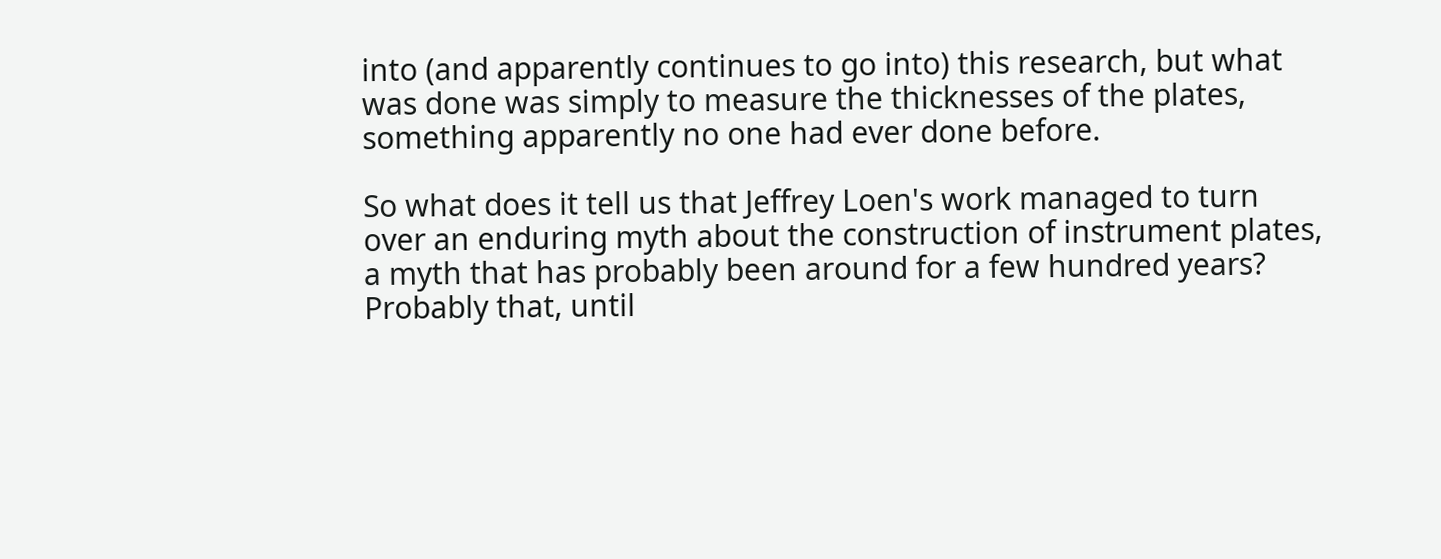into (and apparently continues to go into) this research, but what was done was simply to measure the thicknesses of the plates, something apparently no one had ever done before.

So what does it tell us that Jeffrey Loen's work managed to turn over an enduring myth about the construction of instrument plates, a myth that has probably been around for a few hundred years? Probably that, until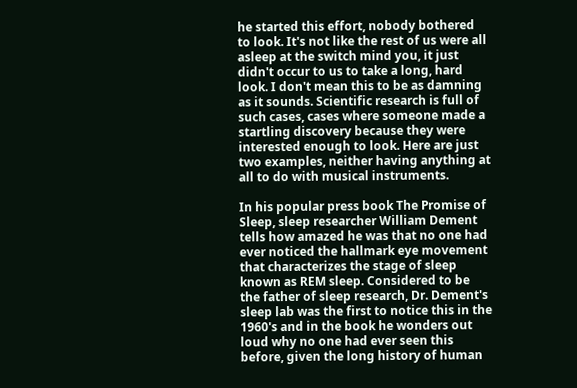he started this effort, nobody bothered to look. It's not like the rest of us were all asleep at the switch mind you, it just didn't occur to us to take a long, hard look. I don't mean this to be as damning as it sounds. Scientific research is full of such cases, cases where someone made a startling discovery because they were interested enough to look. Here are just two examples, neither having anything at all to do with musical instruments.

In his popular press book The Promise of Sleep, sleep researcher William Dement tells how amazed he was that no one had ever noticed the hallmark eye movement that characterizes the stage of sleep known as REM sleep. Considered to be the father of sleep research, Dr. Dement's sleep lab was the first to notice this in the 1960's and in the book he wonders out loud why no one had ever seen this before, given the long history of human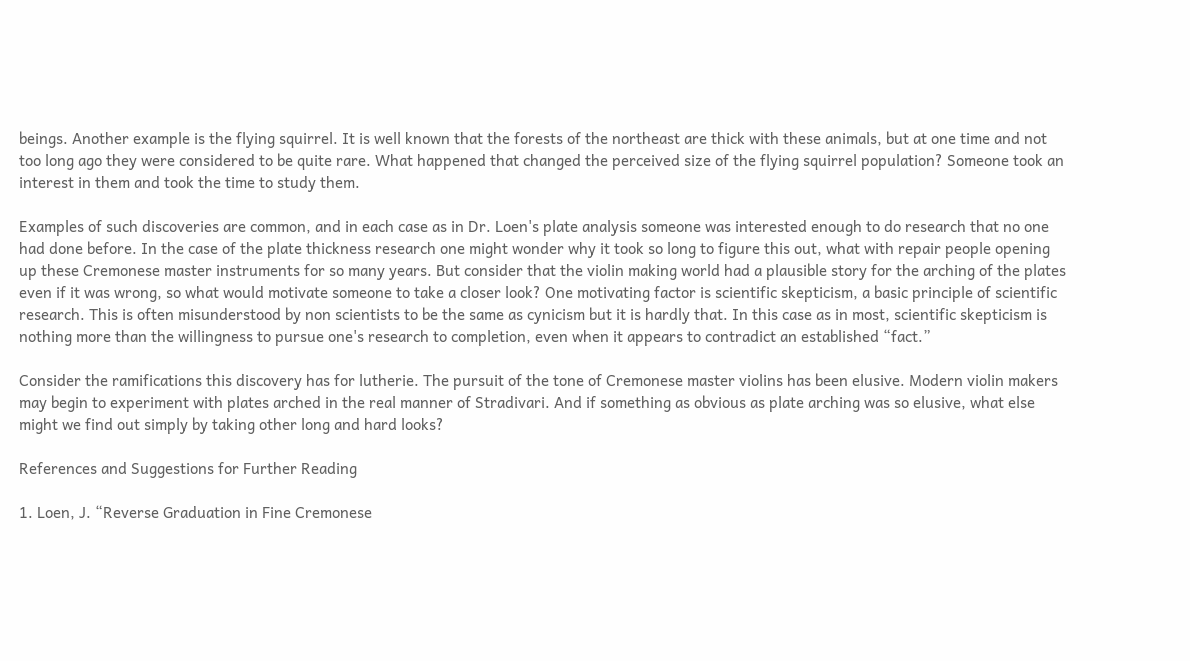beings. Another example is the flying squirrel. It is well known that the forests of the northeast are thick with these animals, but at one time and not too long ago they were considered to be quite rare. What happened that changed the perceived size of the flying squirrel population? Someone took an interest in them and took the time to study them.

Examples of such discoveries are common, and in each case as in Dr. Loen's plate analysis someone was interested enough to do research that no one had done before. In the case of the plate thickness research one might wonder why it took so long to figure this out, what with repair people opening up these Cremonese master instruments for so many years. But consider that the violin making world had a plausible story for the arching of the plates even if it was wrong, so what would motivate someone to take a closer look? One motivating factor is scientific skepticism, a basic principle of scientific research. This is often misunderstood by non scientists to be the same as cynicism but it is hardly that. In this case as in most, scientific skepticism is nothing more than the willingness to pursue one's research to completion, even when it appears to contradict an established “fact.”

Consider the ramifications this discovery has for lutherie. The pursuit of the tone of Cremonese master violins has been elusive. Modern violin makers may begin to experiment with plates arched in the real manner of Stradivari. And if something as obvious as plate arching was so elusive, what else might we find out simply by taking other long and hard looks?

References and Suggestions for Further Reading

1. Loen, J. “Reverse Graduation in Fine Cremonese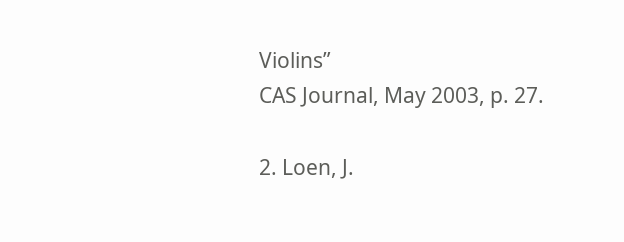Violins”
CAS Journal, May 2003, p. 27.

2. Loen, J.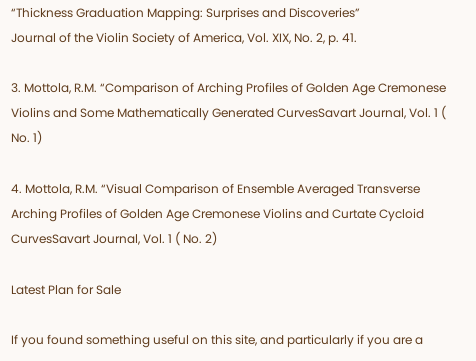“Thickness Graduation Mapping: Surprises and Discoveries”
Journal of the Violin Society of America, Vol. XIX, No. 2, p. 41.

3. Mottola, R.M. “Comparison of Arching Profiles of Golden Age Cremonese Violins and Some Mathematically Generated CurvesSavart Journal, Vol. 1 ( No. 1)

4. Mottola, R.M. “Visual Comparison of Ensemble Averaged Transverse Arching Profiles of Golden Age Cremonese Violins and Curtate Cycloid CurvesSavart Journal, Vol. 1 ( No. 2)

Latest Plan for Sale

If you found something useful on this site, and particularly if you are a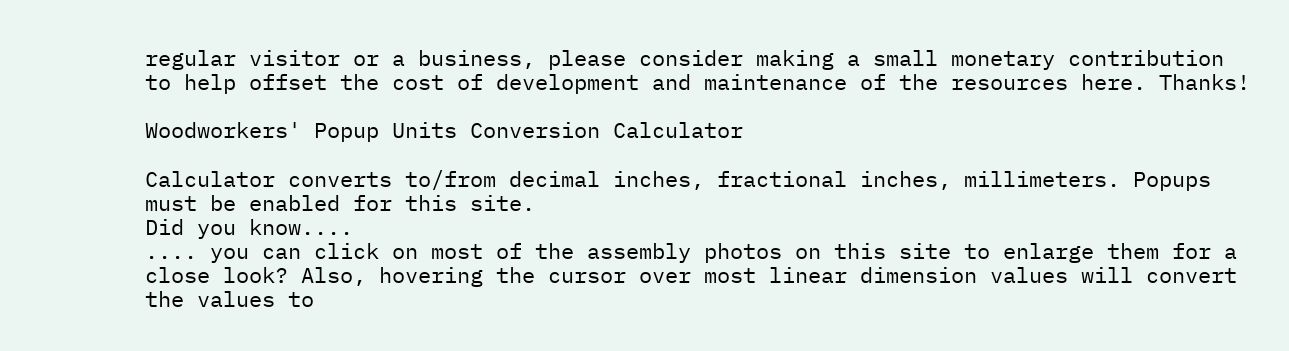regular visitor or a business, please consider making a small monetary contribution to help offset the cost of development and maintenance of the resources here. Thanks!

Woodworkers' Popup Units Conversion Calculator

Calculator converts to/from decimal inches, fractional inches, millimeters. Popups must be enabled for this site.
Did you know....
.... you can click on most of the assembly photos on this site to enlarge them for a close look? Also, hovering the cursor over most linear dimension values will convert the values to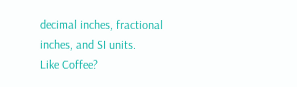decimal inches, fractional inches, and SI units.
Like Coffee?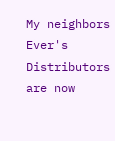My neighbors Ever's Distributors are now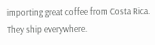importing great coffee from Costa Rica. They ship everywhere.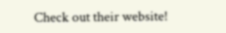Check out their website!